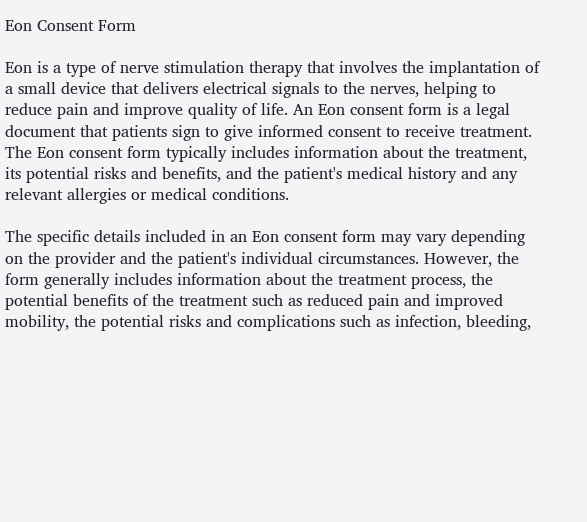Eon Consent Form

Eon is a type of nerve stimulation therapy that involves the implantation of a small device that delivers electrical signals to the nerves, helping to reduce pain and improve quality of life. An Eon consent form is a legal document that patients sign to give informed consent to receive treatment. The Eon consent form typically includes information about the treatment, its potential risks and benefits, and the patient's medical history and any relevant allergies or medical conditions.

The specific details included in an Eon consent form may vary depending on the provider and the patient's individual circumstances. However, the form generally includes information about the treatment process, the potential benefits of the treatment such as reduced pain and improved mobility, the potential risks and complications such as infection, bleeding,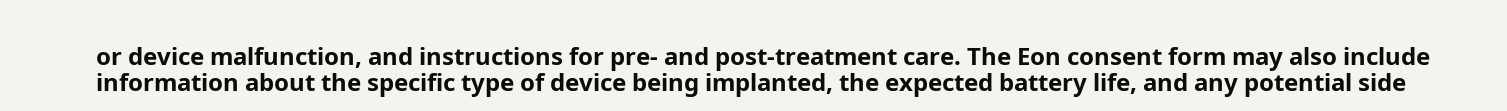or device malfunction, and instructions for pre- and post-treatment care. The Eon consent form may also include information about the specific type of device being implanted, the expected battery life, and any potential side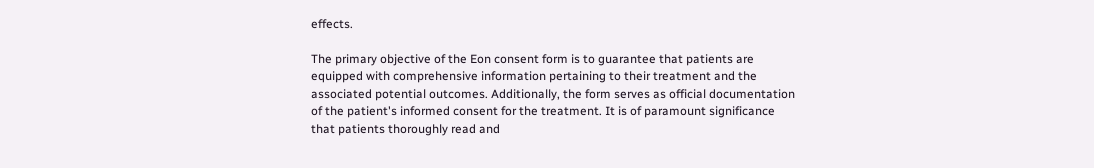effects.

The primary objective of the Eon consent form is to guarantee that patients are equipped with comprehensive information pertaining to their treatment and the associated potential outcomes. Additionally, the form serves as official documentation of the patient's informed consent for the treatment. It is of paramount significance that patients thoroughly read and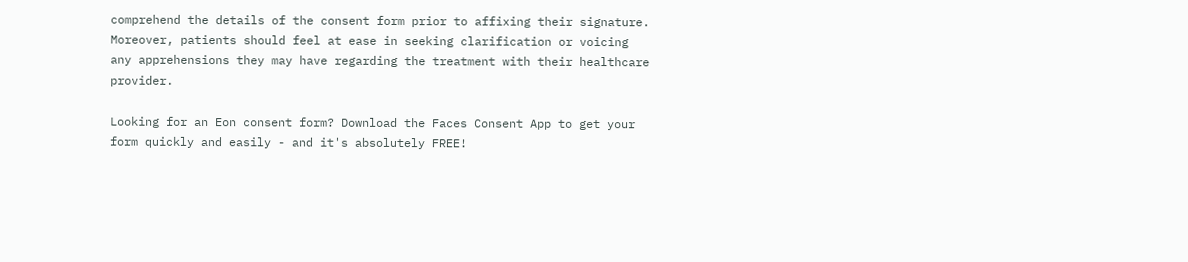comprehend the details of the consent form prior to affixing their signature. Moreover, patients should feel at ease in seeking clarification or voicing any apprehensions they may have regarding the treatment with their healthcare provider.

Looking for an Eon consent form? Download the Faces Consent App to get your form quickly and easily - and it's absolutely FREE!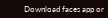Download faces app or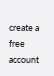create a free account